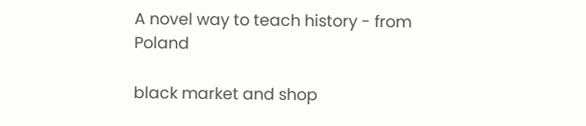A novel way to teach history - from Poland

black market and shop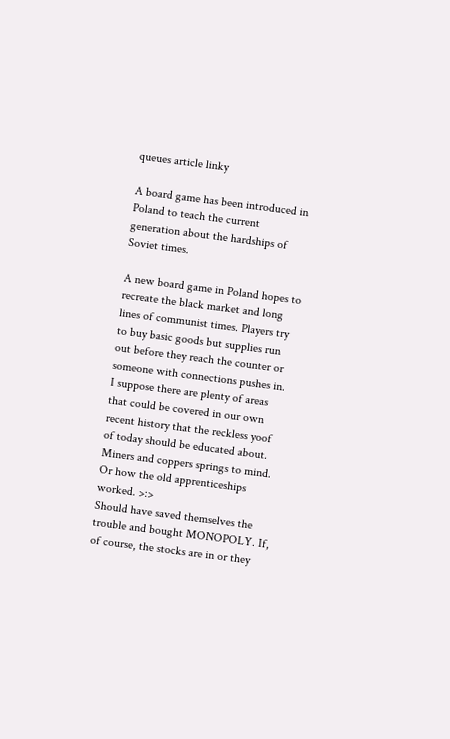queues article linky

A board game has been introduced in Poland to teach the current generation about the hardships of Soviet times.

A new board game in Poland hopes to recreate the black market and long lines of communist times. Players try to buy basic goods but supplies run out before they reach the counter or someone with connections pushes in.
I suppose there are plenty of areas that could be covered in our own recent history that the reckless yoof of today should be educated about. Miners and coppers springs to mind. Or how the old apprenticeships worked. >:>
Should have saved themselves the trouble and bought MONOPOLY. If, of course, the stocks are in or they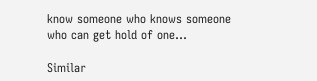know someone who knows someone who can get hold of one...

Similar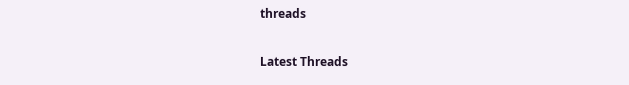threads

Latest Threads